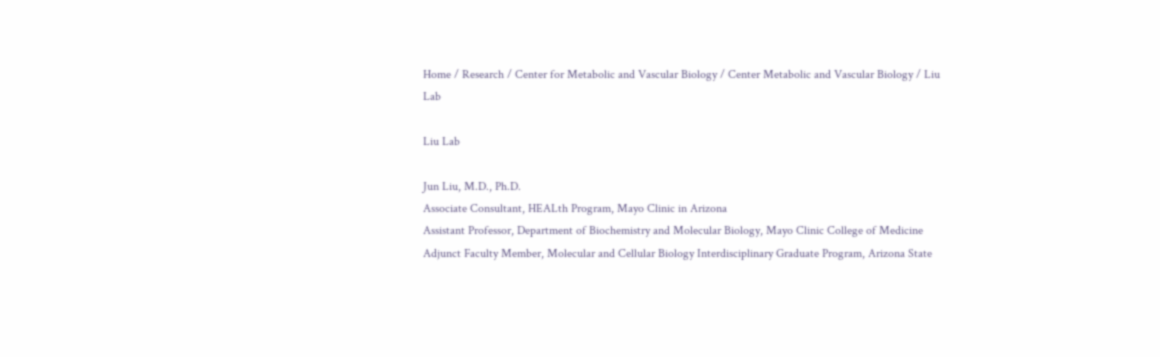Home / Research / Center for Metabolic and Vascular Biology / Center Metabolic and Vascular Biology / Liu Lab

Liu Lab

Jun Liu, M.D., Ph.D.
Associate Consultant, HEALth Program, Mayo Clinic in Arizona
Assistant Professor, Department of Biochemistry and Molecular Biology, Mayo Clinic College of Medicine
Adjunct Faculty Member, Molecular and Cellular Biology Interdisciplinary Graduate Program, Arizona State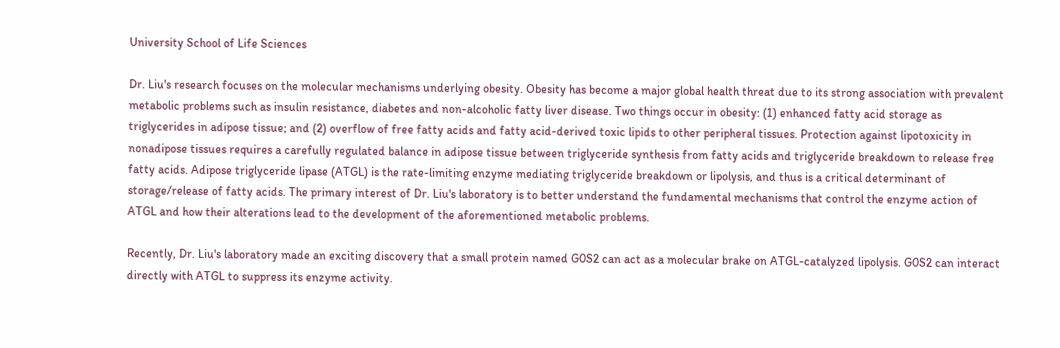University School of Life Sciences

Dr. Liu's research focuses on the molecular mechanisms underlying obesity. Obesity has become a major global health threat due to its strong association with prevalent metabolic problems such as insulin resistance, diabetes and non-alcoholic fatty liver disease. Two things occur in obesity: (1) enhanced fatty acid storage as triglycerides in adipose tissue; and (2) overflow of free fatty acids and fatty acid-derived toxic lipids to other peripheral tissues. Protection against lipotoxicity in nonadipose tissues requires a carefully regulated balance in adipose tissue between triglyceride synthesis from fatty acids and triglyceride breakdown to release free fatty acids. Adipose triglyceride lipase (ATGL) is the rate-limiting enzyme mediating triglyceride breakdown or lipolysis, and thus is a critical determinant of storage/release of fatty acids. The primary interest of Dr. Liu's laboratory is to better understand the fundamental mechanisms that control the enzyme action of ATGL and how their alterations lead to the development of the aforementioned metabolic problems.

Recently, Dr. Liu's laboratory made an exciting discovery that a small protein named G0S2 can act as a molecular brake on ATGL-catalyzed lipolysis. G0S2 can interact directly with ATGL to suppress its enzyme activity.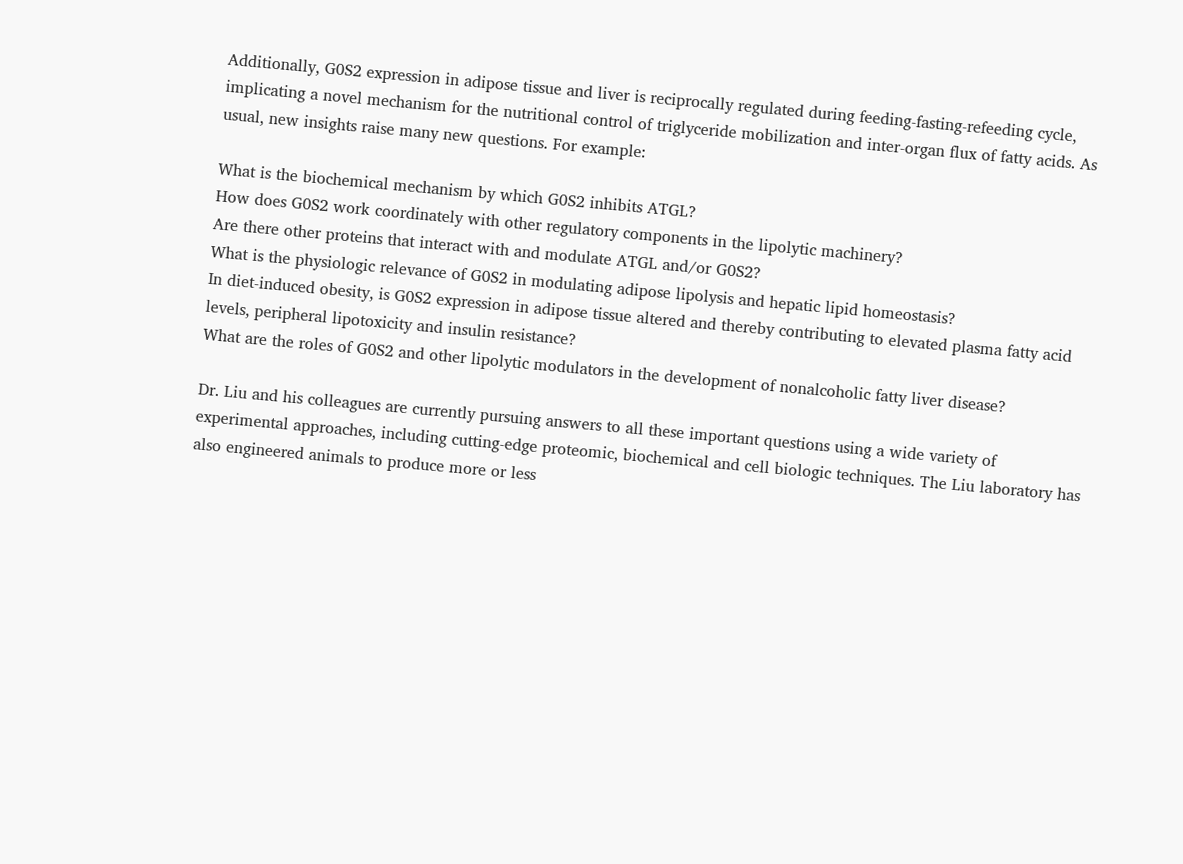Additionally, G0S2 expression in adipose tissue and liver is reciprocally regulated during feeding-fasting-refeeding cycle, implicating a novel mechanism for the nutritional control of triglyceride mobilization and inter-organ flux of fatty acids. As usual, new insights raise many new questions. For example:

What is the biochemical mechanism by which G0S2 inhibits ATGL?
How does G0S2 work coordinately with other regulatory components in the lipolytic machinery?
Are there other proteins that interact with and modulate ATGL and/or G0S2?
What is the physiologic relevance of G0S2 in modulating adipose lipolysis and hepatic lipid homeostasis?
In diet-induced obesity, is G0S2 expression in adipose tissue altered and thereby contributing to elevated plasma fatty acid levels, peripheral lipotoxicity and insulin resistance?
What are the roles of G0S2 and other lipolytic modulators in the development of nonalcoholic fatty liver disease?

Dr. Liu and his colleagues are currently pursuing answers to all these important questions using a wide variety of experimental approaches, including cutting-edge proteomic, biochemical and cell biologic techniques. The Liu laboratory has also engineered animals to produce more or less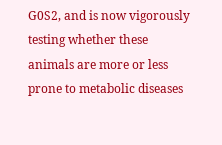G0S2, and is now vigorously testing whether these animals are more or less prone to metabolic diseases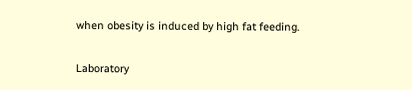when obesity is induced by high fat feeding.

Laboratory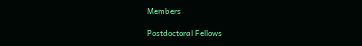Members

Postdoctoral Fellows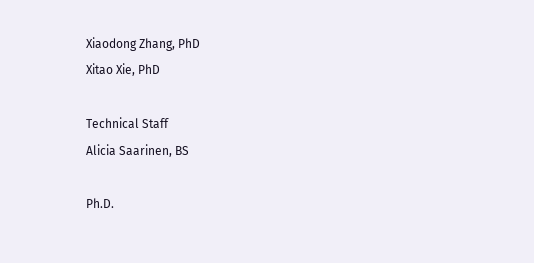Xiaodong Zhang, PhD
Xitao Xie, PhD

Technical Staff
Alicia Saarinen, BS

Ph.D.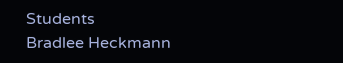Students
Bradlee Heckmann